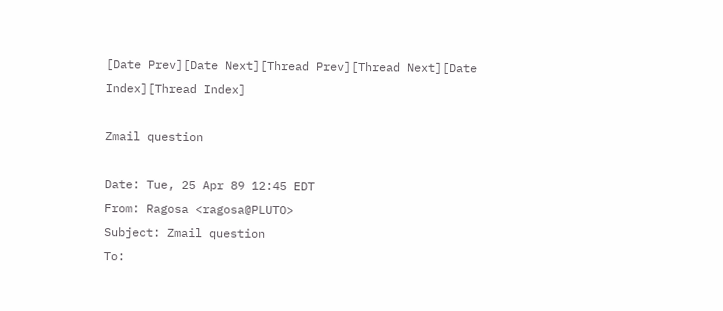[Date Prev][Date Next][Thread Prev][Thread Next][Date Index][Thread Index]

Zmail question

Date: Tue, 25 Apr 89 12:45 EDT
From: Ragosa <ragosa@PLUTO>
Subject: Zmail question
To: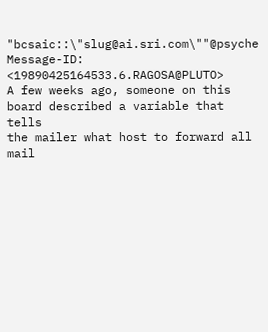"bcsaic::\"slug@ai.sri.com\""@psyche
Message-ID: <19890425164533.6.RAGOSA@PLUTO>
A few weeks ago, someone on this board described a variable that tells
the mailer what host to forward all mail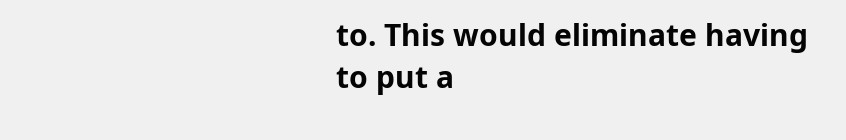to. This would eliminate having
to put a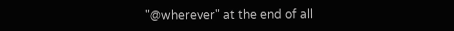"@wherever" at the end of all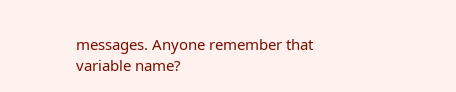messages. Anyone remember that
variable name?